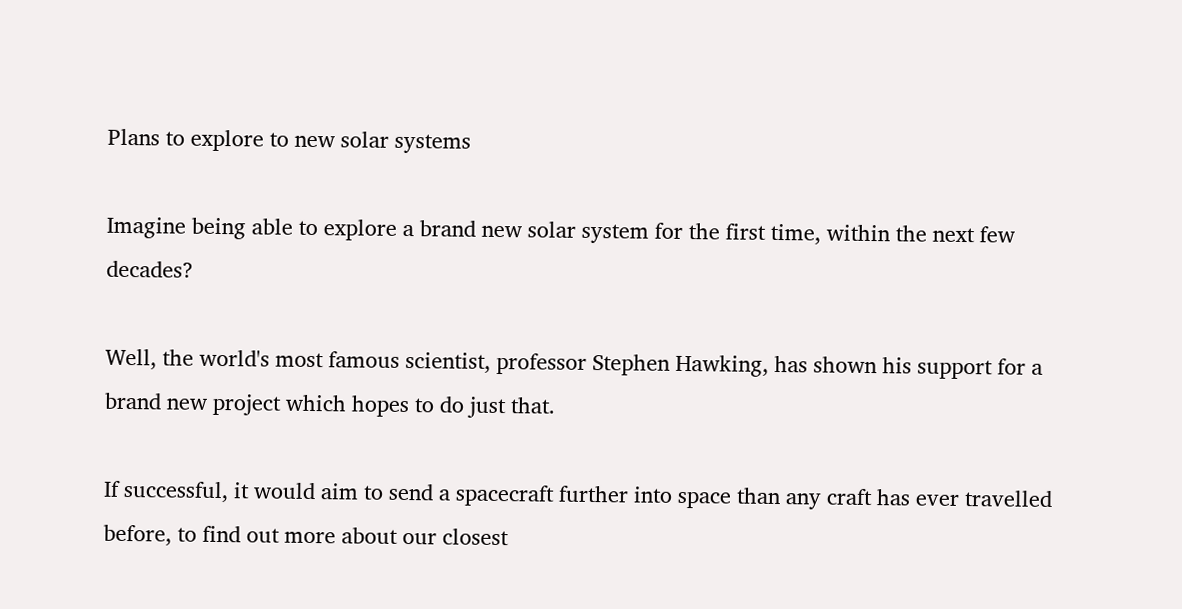Plans to explore to new solar systems

Imagine being able to explore a brand new solar system for the first time, within the next few decades?

Well, the world's most famous scientist, professor Stephen Hawking, has shown his support for a brand new project which hopes to do just that.

If successful, it would aim to send a spacecraft further into space than any craft has ever travelled before, to find out more about our closest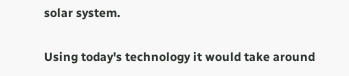solar system.

Using today's technology it would take around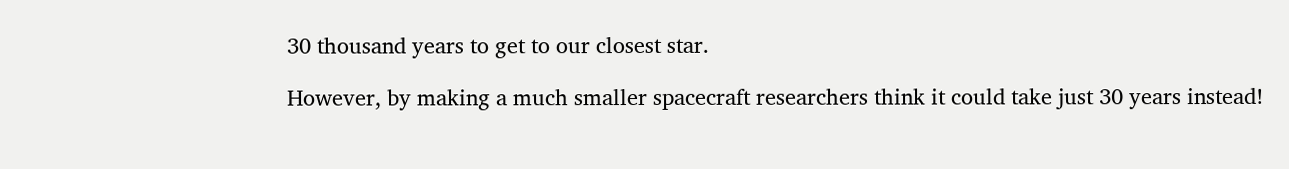30 thousand years to get to our closest star.

However, by making a much smaller spacecraft researchers think it could take just 30 years instead!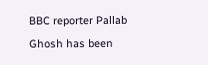BBC reporter Pallab Ghosh has been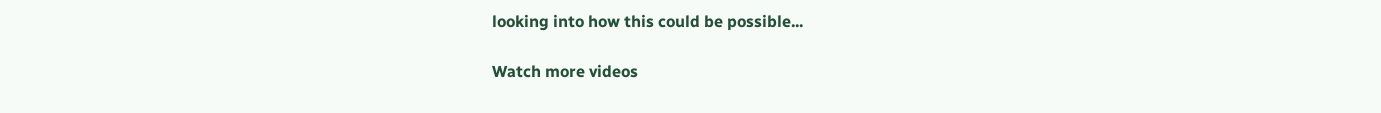looking into how this could be possible...

Watch more videos